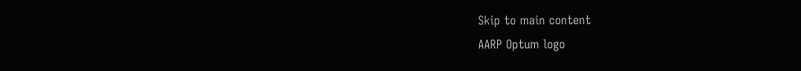Skip to main content
AARP Optum logo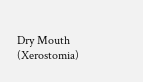Dry Mouth (Xerostomia)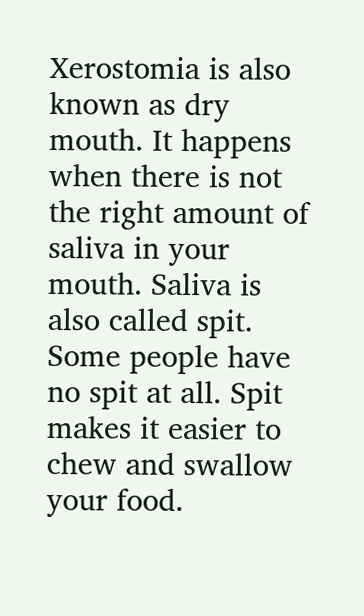Xerostomia is also known as dry mouth. It happens when there is not the right amount of saliva in your mouth. Saliva is also called spit. Some people have no spit at all. Spit makes it easier to chew and swallow your food.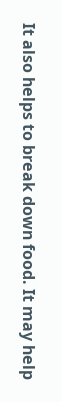It also helps to break down food. It may help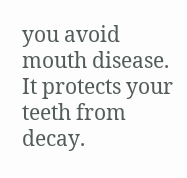you avoid mouth disease. It protects your teeth from decay.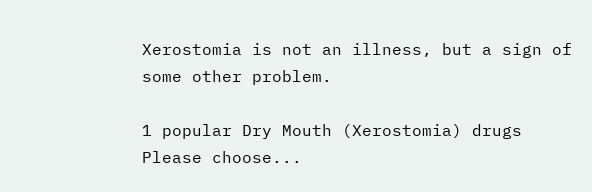Xerostomia is not an illness, but a sign of some other problem.

1 popular Dry Mouth (Xerostomia) drugs
Please choose...